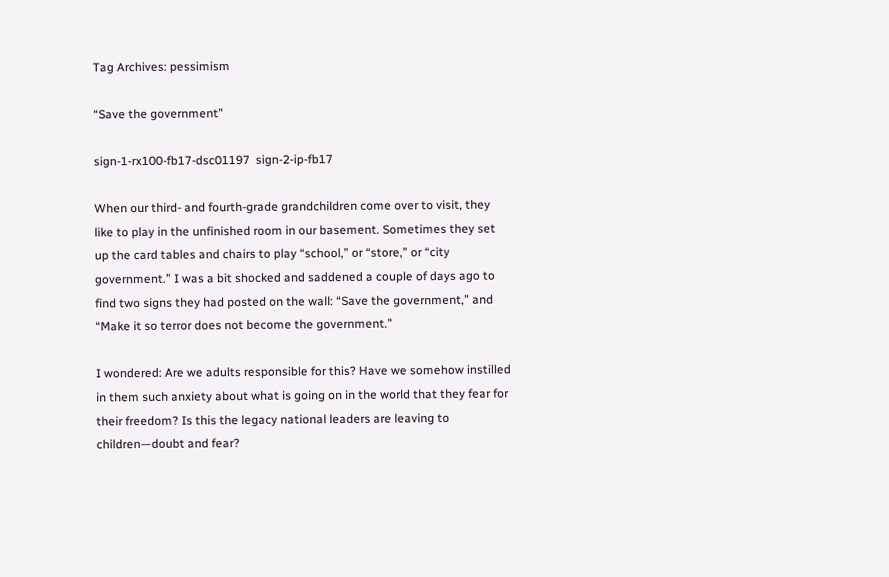Tag Archives: pessimism

“Save the government”

sign-1-rx100-fb17-dsc01197  sign-2-ip-fb17

When our third- and fourth-grade grandchildren come over to visit, they like to play in the unfinished room in our basement. Sometimes they set up the card tables and chairs to play “school,” or “store,” or “city government.” I was a bit shocked and saddened a couple of days ago to find two signs they had posted on the wall: “Save the government,” and “Make it so terror does not become the government.”

I wondered: Are we adults responsible for this? Have we somehow instilled in them such anxiety about what is going on in the world that they fear for their freedom? Is this the legacy national leaders are leaving to children—doubt and fear?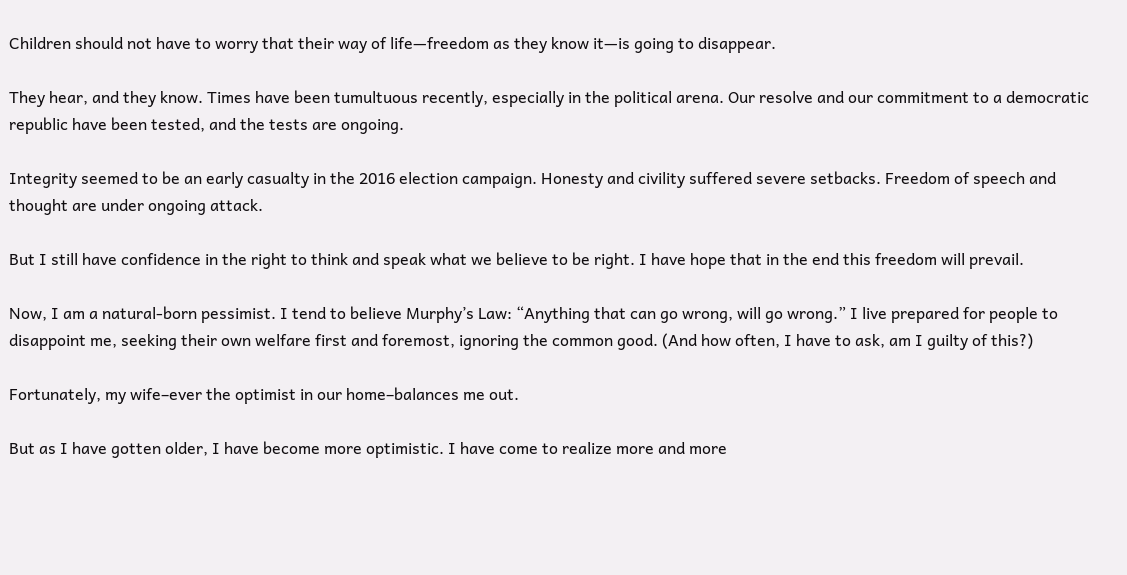Children should not have to worry that their way of life—freedom as they know it—is going to disappear.

They hear, and they know. Times have been tumultuous recently, especially in the political arena. Our resolve and our commitment to a democratic republic have been tested, and the tests are ongoing.

Integrity seemed to be an early casualty in the 2016 election campaign. Honesty and civility suffered severe setbacks. Freedom of speech and thought are under ongoing attack.

But I still have confidence in the right to think and speak what we believe to be right. I have hope that in the end this freedom will prevail.

Now, I am a natural-born pessimist. I tend to believe Murphy’s Law: “Anything that can go wrong, will go wrong.” I live prepared for people to disappoint me, seeking their own welfare first and foremost, ignoring the common good. (And how often, I have to ask, am I guilty of this?)

Fortunately, my wife–ever the optimist in our home–balances me out.

But as I have gotten older, I have become more optimistic. I have come to realize more and more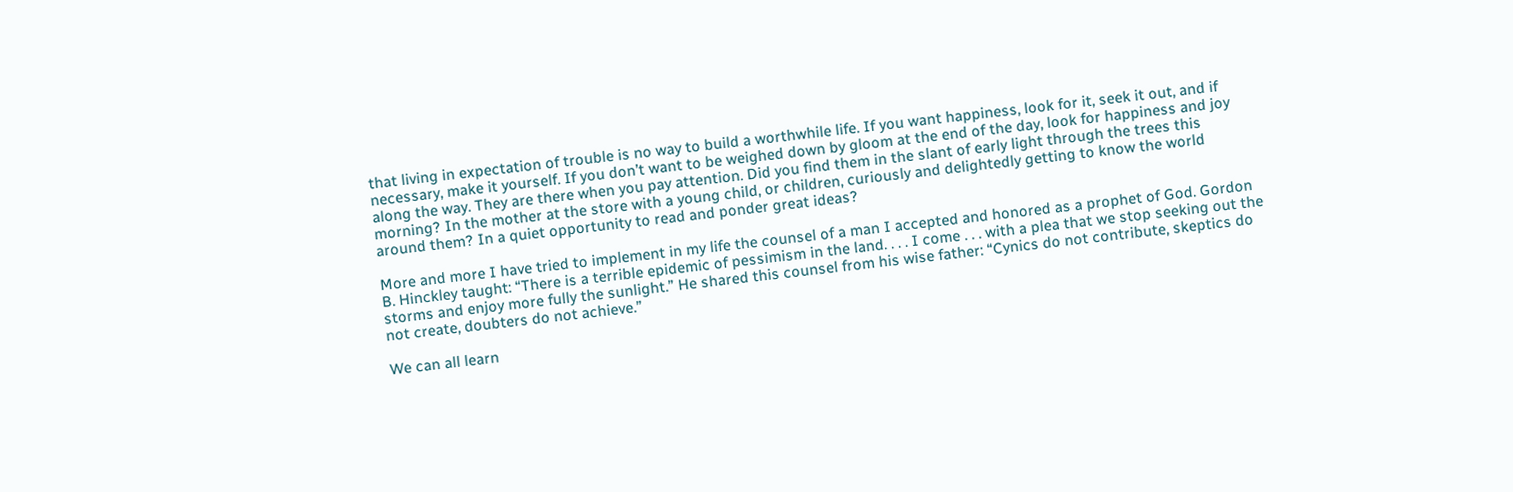that living in expectation of trouble is no way to build a worthwhile life. If you want happiness, look for it, seek it out, and if necessary, make it yourself. If you don’t want to be weighed down by gloom at the end of the day, look for happiness and joy along the way. They are there when you pay attention. Did you find them in the slant of early light through the trees this morning? In the mother at the store with a young child, or children, curiously and delightedly getting to know the world around them? In a quiet opportunity to read and ponder great ideas?

More and more I have tried to implement in my life the counsel of a man I accepted and honored as a prophet of God. Gordon B. Hinckley taught: “There is a terrible epidemic of pessimism in the land. . . . I come . . . with a plea that we stop seeking out the storms and enjoy more fully the sunlight.” He shared this counsel from his wise father: “Cynics do not contribute, skeptics do not create, doubters do not achieve.”

We can all learn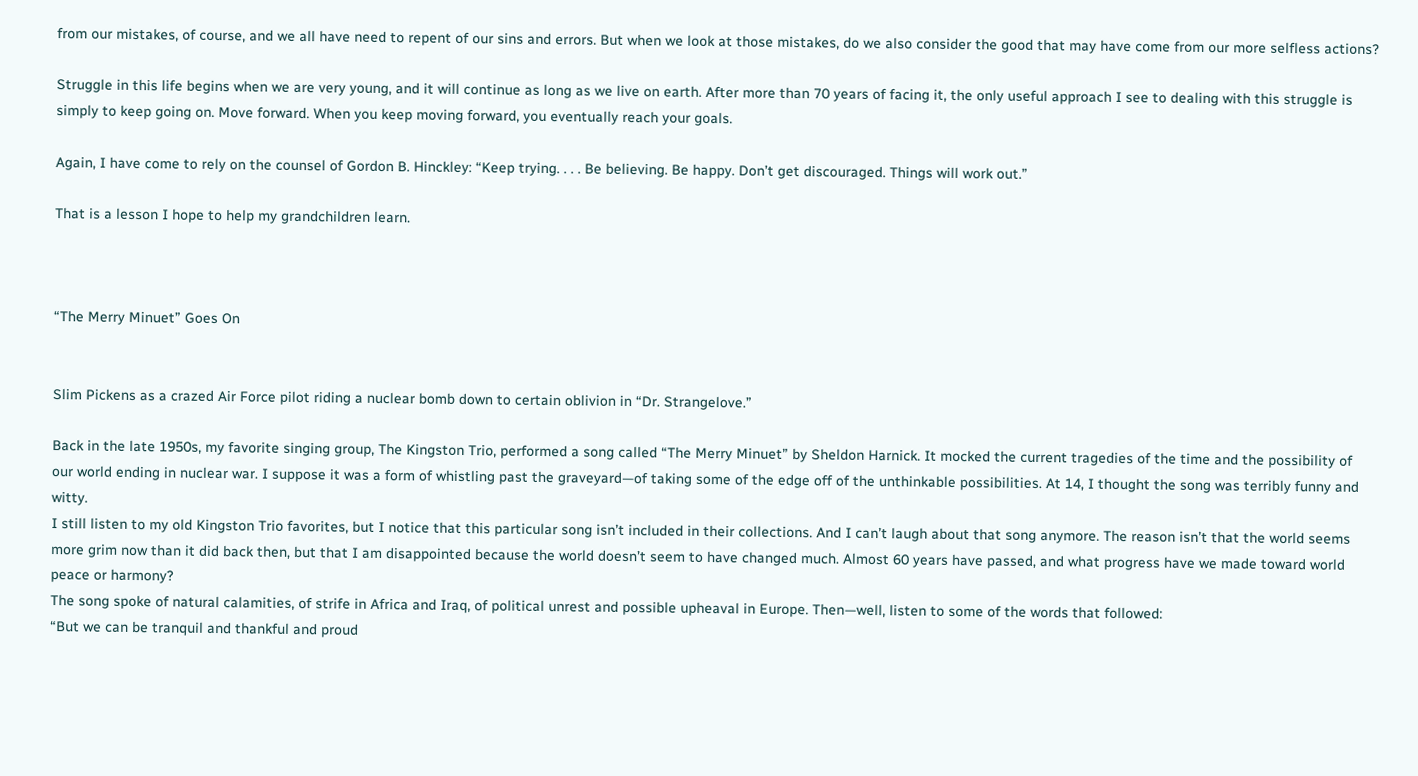from our mistakes, of course, and we all have need to repent of our sins and errors. But when we look at those mistakes, do we also consider the good that may have come from our more selfless actions?

Struggle in this life begins when we are very young, and it will continue as long as we live on earth. After more than 70 years of facing it, the only useful approach I see to dealing with this struggle is simply to keep going on. Move forward. When you keep moving forward, you eventually reach your goals.

Again, I have come to rely on the counsel of Gordon B. Hinckley: “Keep trying. . . . Be believing. Be happy. Don’t get discouraged. Things will work out.”

That is a lesson I hope to help my grandchildren learn.



“The Merry Minuet” Goes On


Slim Pickens as a crazed Air Force pilot riding a nuclear bomb down to certain oblivion in “Dr. Strangelove.”

Back in the late 1950s, my favorite singing group, The Kingston Trio, performed a song called “The Merry Minuet” by Sheldon Harnick. It mocked the current tragedies of the time and the possibility of our world ending in nuclear war. I suppose it was a form of whistling past the graveyard—of taking some of the edge off of the unthinkable possibilities. At 14, I thought the song was terribly funny and witty.
I still listen to my old Kingston Trio favorites, but I notice that this particular song isn’t included in their collections. And I can’t laugh about that song anymore. The reason isn’t that the world seems more grim now than it did back then, but that I am disappointed because the world doesn’t seem to have changed much. Almost 60 years have passed, and what progress have we made toward world peace or harmony?
The song spoke of natural calamities, of strife in Africa and Iraq, of political unrest and possible upheaval in Europe. Then—well, listen to some of the words that followed:
“But we can be tranquil and thankful and proud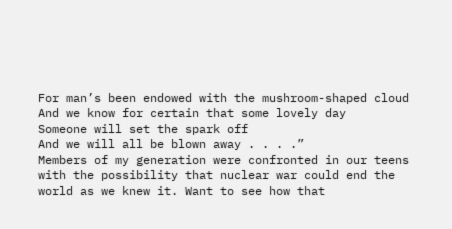For man’s been endowed with the mushroom-shaped cloud
And we know for certain that some lovely day
Someone will set the spark off
And we will all be blown away . . . .”
Members of my generation were confronted in our teens with the possibility that nuclear war could end the world as we knew it. Want to see how that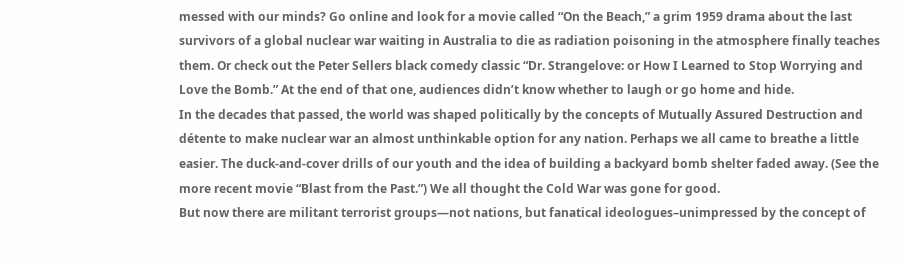messed with our minds? Go online and look for a movie called “On the Beach,” a grim 1959 drama about the last survivors of a global nuclear war waiting in Australia to die as radiation poisoning in the atmosphere finally teaches them. Or check out the Peter Sellers black comedy classic “Dr. Strangelove: or How I Learned to Stop Worrying and Love the Bomb.” At the end of that one, audiences didn’t know whether to laugh or go home and hide.
In the decades that passed, the world was shaped politically by the concepts of Mutually Assured Destruction and détente to make nuclear war an almost unthinkable option for any nation. Perhaps we all came to breathe a little easier. The duck-and-cover drills of our youth and the idea of building a backyard bomb shelter faded away. (See the more recent movie “Blast from the Past.”) We all thought the Cold War was gone for good.
But now there are militant terrorist groups—not nations, but fanatical ideologues–unimpressed by the concept of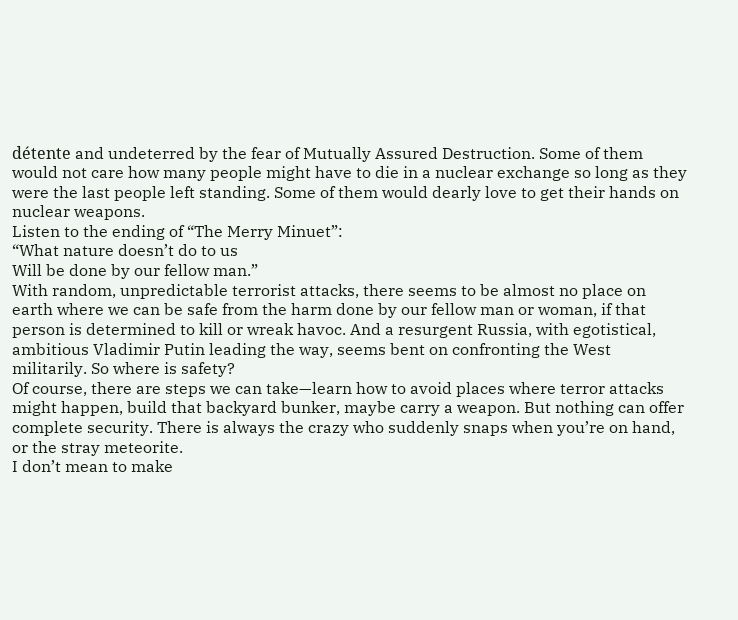détente and undeterred by the fear of Mutually Assured Destruction. Some of them would not care how many people might have to die in a nuclear exchange so long as they were the last people left standing. Some of them would dearly love to get their hands on nuclear weapons.
Listen to the ending of “The Merry Minuet”:
“What nature doesn’t do to us
Will be done by our fellow man.”
With random, unpredictable terrorist attacks, there seems to be almost no place on earth where we can be safe from the harm done by our fellow man or woman, if that person is determined to kill or wreak havoc. And a resurgent Russia, with egotistical, ambitious Vladimir Putin leading the way, seems bent on confronting the West militarily. So where is safety?
Of course, there are steps we can take—learn how to avoid places where terror attacks might happen, build that backyard bunker, maybe carry a weapon. But nothing can offer complete security. There is always the crazy who suddenly snaps when you’re on hand, or the stray meteorite.
I don’t mean to make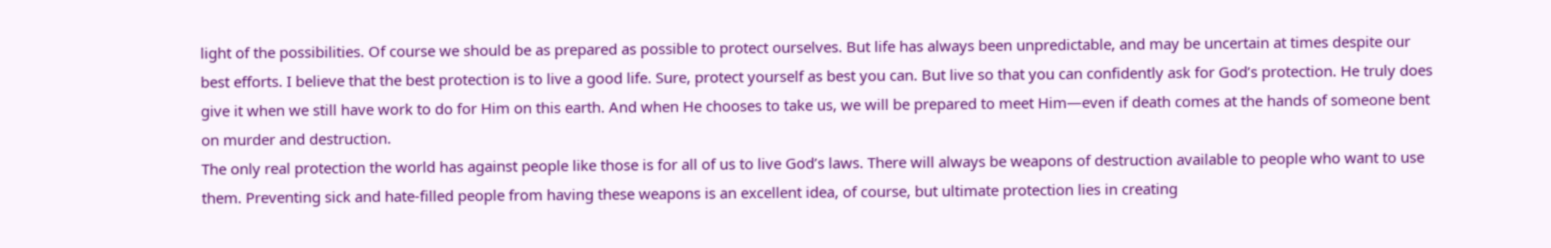light of the possibilities. Of course we should be as prepared as possible to protect ourselves. But life has always been unpredictable, and may be uncertain at times despite our best efforts. I believe that the best protection is to live a good life. Sure, protect yourself as best you can. But live so that you can confidently ask for God’s protection. He truly does give it when we still have work to do for Him on this earth. And when He chooses to take us, we will be prepared to meet Him—even if death comes at the hands of someone bent on murder and destruction.
The only real protection the world has against people like those is for all of us to live God’s laws. There will always be weapons of destruction available to people who want to use them. Preventing sick and hate-filled people from having these weapons is an excellent idea, of course, but ultimate protection lies in creating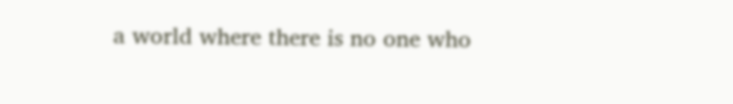a world where there is no one who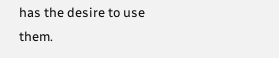has the desire to use them.